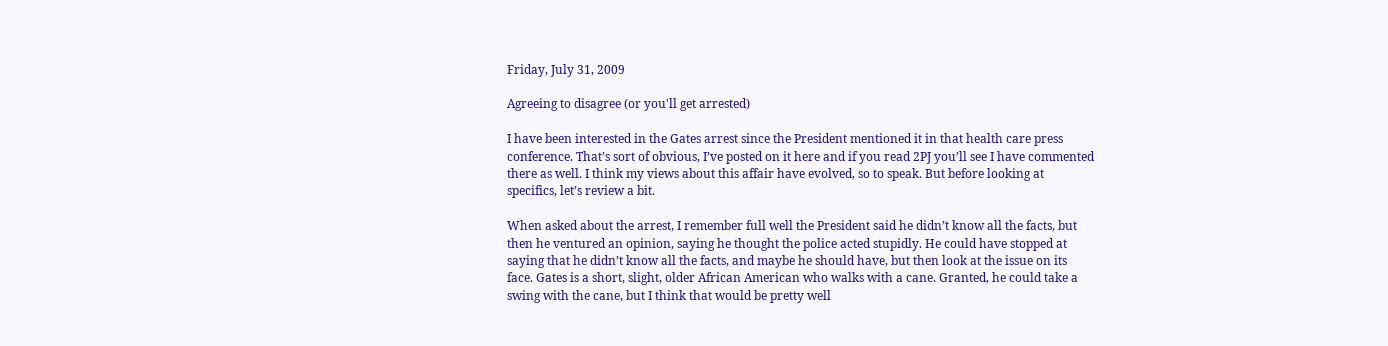Friday, July 31, 2009

Agreeing to disagree (or you'll get arrested)

I have been interested in the Gates arrest since the President mentioned it in that health care press conference. That’s sort of obvious, I’ve posted on it here and if you read 2PJ you’ll see I have commented there as well. I think my views about this affair have evolved, so to speak. But before looking at specifics, let’s review a bit.

When asked about the arrest, I remember full well the President said he didn’t know all the facts, but then he ventured an opinion, saying he thought the police acted stupidly. He could have stopped at saying that he didn’t know all the facts, and maybe he should have, but then look at the issue on its face. Gates is a short, slight, older African American who walks with a cane. Granted, he could take a swing with the cane, but I think that would be pretty well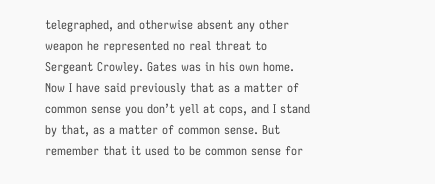telegraphed, and otherwise absent any other weapon he represented no real threat to Sergeant Crowley. Gates was in his own home. Now I have said previously that as a matter of common sense you don’t yell at cops, and I stand by that, as a matter of common sense. But remember that it used to be common sense for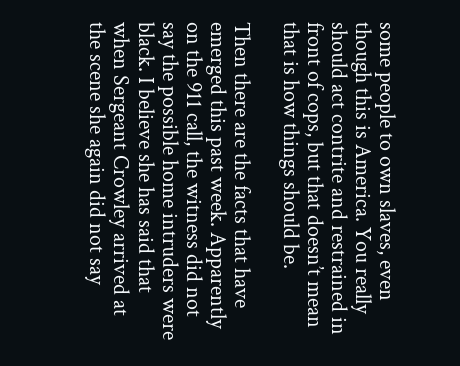some people to own slaves, even though this is America. You really should act contrite and restrained in front of cops, but that doesn’t mean that is how things should be.

Then there are the facts that have emerged this past week. Apparently on the 911 call, the witness did not say the possible home intruders were black. I believe she has said that when Sergeant Crowley arrived at the scene she again did not say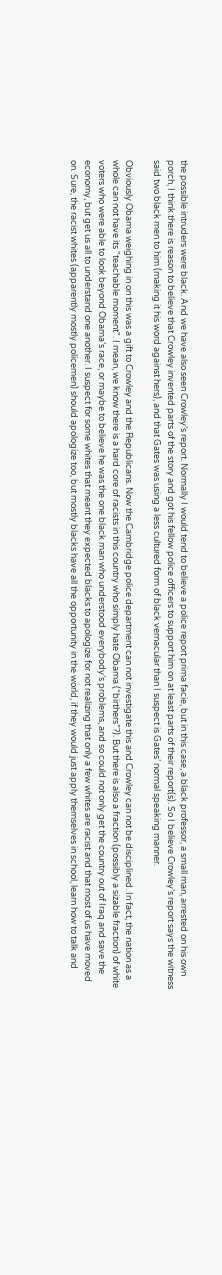the possible intruders were black. And we have also seen Crowley’s report. Normally I would tend to believe a police report prima facie, but in this case, a black professor, a small man, arrested on his own porch, I think there is reason to believe that Crowley invented parts of the story and got his fellow police officers to support him on at least parts of their report(s). So I believe Crowley’s report says the witness said two black men to him (making it his word against hers), and that Gates was using a less cultured form of black vernacular than I suspect is Gates’ normal speaking manner.

Obviously Obama weighing in on this was a gift to Crowley and the Republicans. Now the Cambridge police department can not investigate this and Crowley can not be disciplined. In fact, the nation as a whole can not have its "teachable moment". I mean, we know there is a hard core of racists in this country who simply hate Obama (“birthers”?). But there is also a fraction (possibly a sizable fraction) of white voters who were able to look beyond Obama’s race, or maybe to believe he was the one black man who understood everybody’s problems, and so could not only get the country out of Iraq and save the economy, but get us all to understand one another. I suspect for some whites that meant they expected blacks to apologize for not realizing that only a few whites are racist and that most of us have moved on. Sure, the racist whites (apparently mostly policemen) should apologize too, but mostly blacks have all the opportunity in the world, if they would just apply themselves in school, learn how to talk and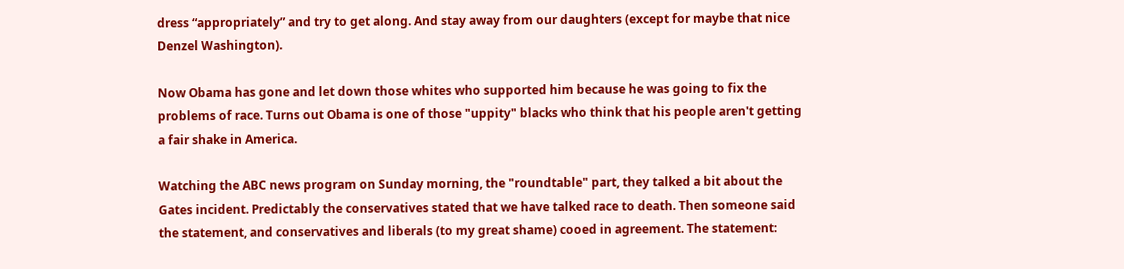dress “appropriately” and try to get along. And stay away from our daughters (except for maybe that nice Denzel Washington).

Now Obama has gone and let down those whites who supported him because he was going to fix the problems of race. Turns out Obama is one of those "uppity" blacks who think that his people aren't getting a fair shake in America.

Watching the ABC news program on Sunday morning, the "roundtable" part, they talked a bit about the Gates incident. Predictably the conservatives stated that we have talked race to death. Then someone said the statement, and conservatives and liberals (to my great shame) cooed in agreement. The statement: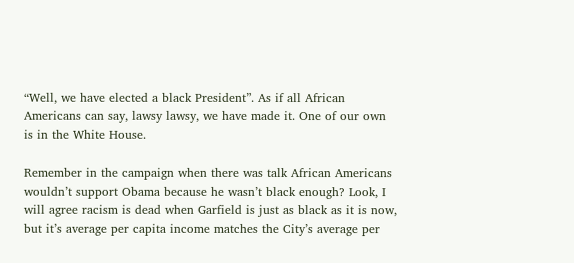“Well, we have elected a black President”. As if all African Americans can say, lawsy lawsy, we have made it. One of our own is in the White House.

Remember in the campaign when there was talk African Americans wouldn’t support Obama because he wasn’t black enough? Look, I will agree racism is dead when Garfield is just as black as it is now, but it’s average per capita income matches the City’s average per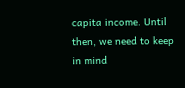capita income. Until then, we need to keep in mind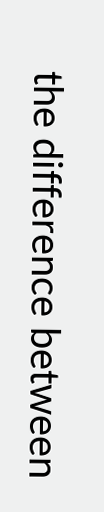the difference between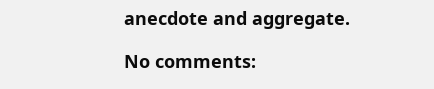anecdote and aggregate.

No comments: